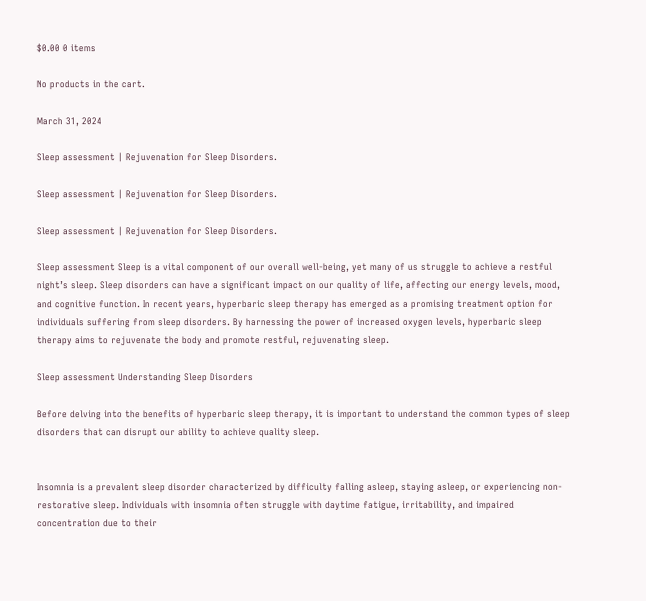$0.00 0 items

No products in the cart.

March 31, 2024

Sleep assessment | Rejuvenation for Sleep Disorders.

Sleep assessment | Rejuvenation for Sleep Disorders.

Sleep assessment | Rejuvenation for Sleep Disorders.

Sleep assessment Sleep is a vital component of our overall well-being, yet many of us struggle to achieve a restful night’s sleep. Sleep disorders can have a significant impact on our quality of life, affecting our energy levels, mood, and cognitive function. In recent years, hyperbaric sleep therapy has emerged as a promising treatment option for individuals suffering from sleep disorders. By harnessing the power of increased oxygen levels, hyperbaric sleep therapy aims to rejuvenate the body and promote restful, rejuvenating sleep.

Sleep assessment Understanding Sleep Disorders

Before delving into the benefits of hyperbaric sleep therapy, it is important to understand the common types of sleep disorders that can disrupt our ability to achieve quality sleep.


Insomnia is a prevalent sleep disorder characterized by difficulty falling asleep, staying asleep, or experiencing non-restorative sleep. Individuals with insomnia often struggle with daytime fatigue, irritability, and impaired concentration due to their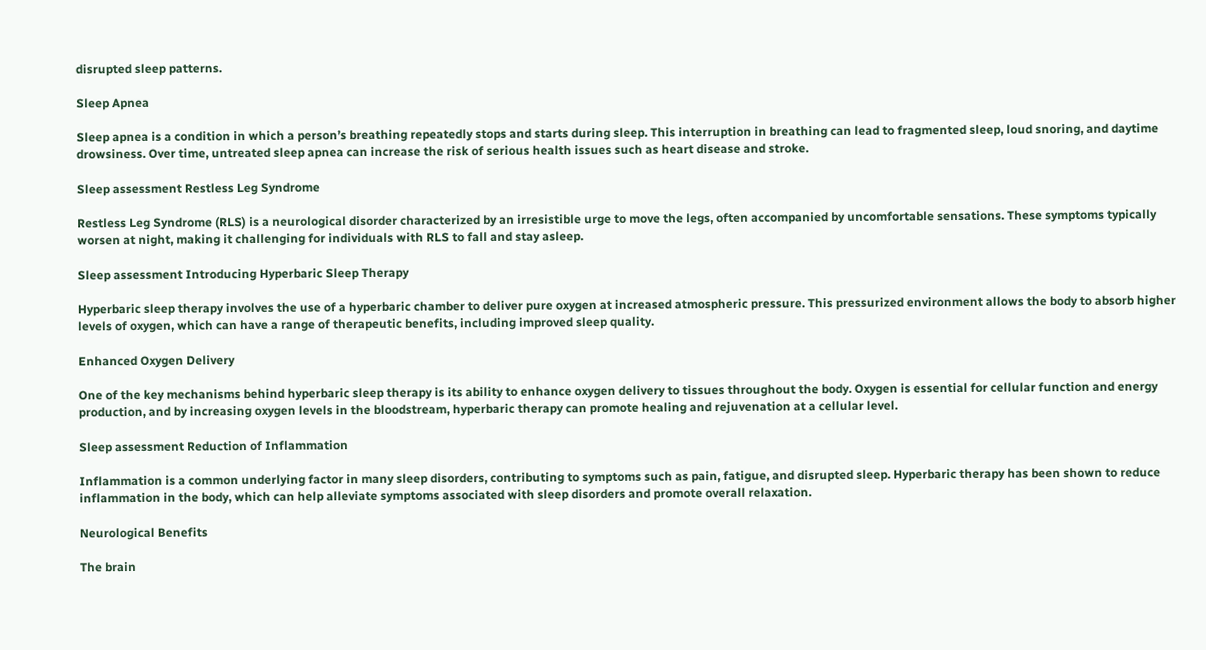disrupted sleep patterns.

Sleep Apnea

Sleep apnea is a condition in which a person’s breathing repeatedly stops and starts during sleep. This interruption in breathing can lead to fragmented sleep, loud snoring, and daytime drowsiness. Over time, untreated sleep apnea can increase the risk of serious health issues such as heart disease and stroke.

Sleep assessment Restless Leg Syndrome

Restless Leg Syndrome (RLS) is a neurological disorder characterized by an irresistible urge to move the legs, often accompanied by uncomfortable sensations. These symptoms typically worsen at night, making it challenging for individuals with RLS to fall and stay asleep.

Sleep assessment Introducing Hyperbaric Sleep Therapy

Hyperbaric sleep therapy involves the use of a hyperbaric chamber to deliver pure oxygen at increased atmospheric pressure. This pressurized environment allows the body to absorb higher levels of oxygen, which can have a range of therapeutic benefits, including improved sleep quality.

Enhanced Oxygen Delivery

One of the key mechanisms behind hyperbaric sleep therapy is its ability to enhance oxygen delivery to tissues throughout the body. Oxygen is essential for cellular function and energy production, and by increasing oxygen levels in the bloodstream, hyperbaric therapy can promote healing and rejuvenation at a cellular level.

Sleep assessment Reduction of Inflammation

Inflammation is a common underlying factor in many sleep disorders, contributing to symptoms such as pain, fatigue, and disrupted sleep. Hyperbaric therapy has been shown to reduce inflammation in the body, which can help alleviate symptoms associated with sleep disorders and promote overall relaxation.

Neurological Benefits

The brain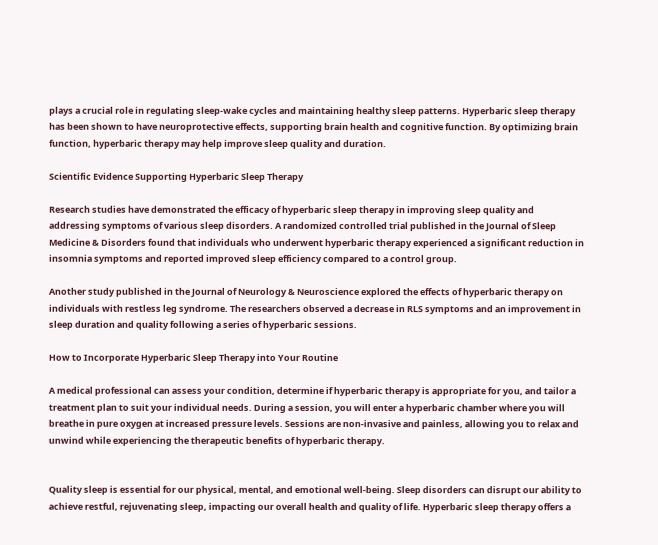plays a crucial role in regulating sleep-wake cycles and maintaining healthy sleep patterns. Hyperbaric sleep therapy has been shown to have neuroprotective effects, supporting brain health and cognitive function. By optimizing brain function, hyperbaric therapy may help improve sleep quality and duration.

Scientific Evidence Supporting Hyperbaric Sleep Therapy

Research studies have demonstrated the efficacy of hyperbaric sleep therapy in improving sleep quality and addressing symptoms of various sleep disorders. A randomized controlled trial published in the Journal of Sleep Medicine & Disorders found that individuals who underwent hyperbaric therapy experienced a significant reduction in insomnia symptoms and reported improved sleep efficiency compared to a control group.

Another study published in the Journal of Neurology & Neuroscience explored the effects of hyperbaric therapy on individuals with restless leg syndrome. The researchers observed a decrease in RLS symptoms and an improvement in sleep duration and quality following a series of hyperbaric sessions.

How to Incorporate Hyperbaric Sleep Therapy into Your Routine

A medical professional can assess your condition, determine if hyperbaric therapy is appropriate for you, and tailor a treatment plan to suit your individual needs. During a session, you will enter a hyperbaric chamber where you will breathe in pure oxygen at increased pressure levels. Sessions are non-invasive and painless, allowing you to relax and unwind while experiencing the therapeutic benefits of hyperbaric therapy.


Quality sleep is essential for our physical, mental, and emotional well-being. Sleep disorders can disrupt our ability to achieve restful, rejuvenating sleep, impacting our overall health and quality of life. Hyperbaric sleep therapy offers a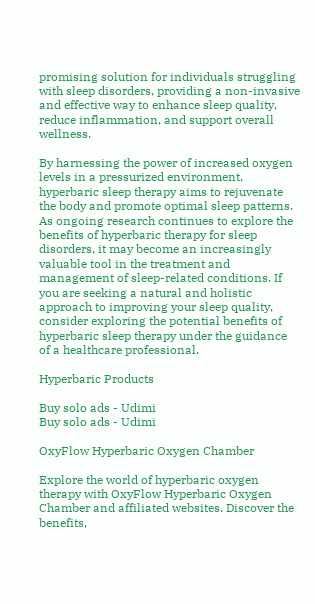promising solution for individuals struggling with sleep disorders, providing a non-invasive and effective way to enhance sleep quality, reduce inflammation, and support overall wellness.

By harnessing the power of increased oxygen levels in a pressurized environment, hyperbaric sleep therapy aims to rejuvenate the body and promote optimal sleep patterns. As ongoing research continues to explore the benefits of hyperbaric therapy for sleep disorders, it may become an increasingly valuable tool in the treatment and management of sleep-related conditions. If you are seeking a natural and holistic approach to improving your sleep quality, consider exploring the potential benefits of hyperbaric sleep therapy under the guidance of a healthcare professional.

Hyperbaric Products

Buy solo ads - Udimi
Buy solo ads - Udimi

OxyFlow Hyperbaric Oxygen Chamber

Explore the world of hyperbaric oxygen therapy with OxyFlow Hyperbaric Oxygen Chamber and affiliated websites. Discover the benefits,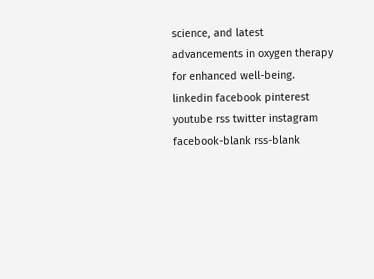science, and latest advancements in oxygen therapy for enhanced well-being.
linkedin facebook pinterest youtube rss twitter instagram facebook-blank rss-blank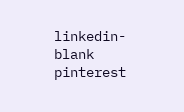linkedin-blank pinterest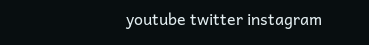youtube twitter instagram